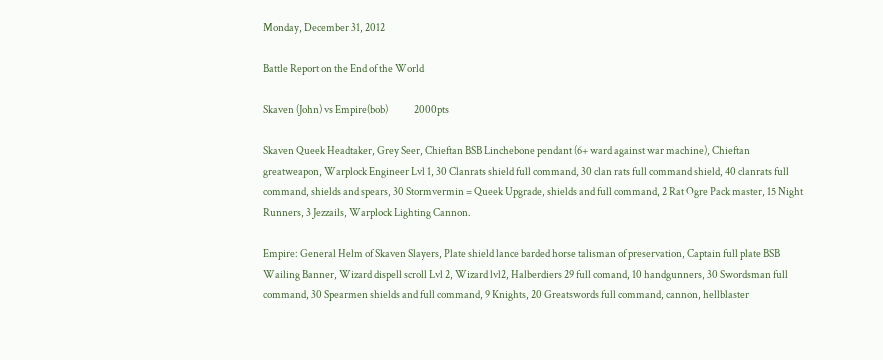Monday, December 31, 2012

Battle Report on the End of the World

Skaven (John) vs Empire(bob)             2000pts

Skaven Queek Headtaker, Grey Seer, Chieftan BSB Linchebone pendant (6+ ward against war machine), Chieftan greatweapon, Warplock Engineer Lvl 1, 30 Clanrats shield full command, 30 clan rats full command shield, 40 clanrats full command, shields and spears, 30 Stormvermin = Queek Upgrade, shields and full command, 2 Rat Ogre Pack master, 15 Night Runners, 3 Jezzails, Warplock Lighting Cannon.

Empire: General Helm of Skaven Slayers, Plate shield lance barded horse talisman of preservation, Captain full plate BSB Wailing Banner, Wizard dispell scroll Lvl 2, Wizard lvl2, Halberdiers 29 full comand, 10 handgunners, 30 Swordsman full command, 30 Spearmen shields and full command, 9 Knights, 20 Greatswords full command, cannon, hellblaster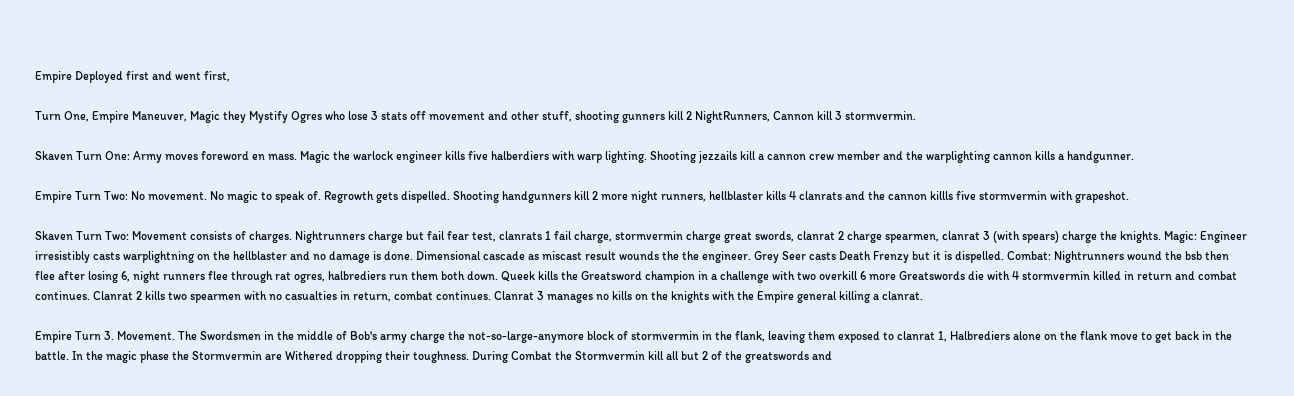Empire Deployed first and went first,

Turn One, Empire Maneuver, Magic they Mystify Ogres who lose 3 stats off movement and other stuff, shooting gunners kill 2 NightRunners, Cannon kill 3 stormvermin.

Skaven Turn One: Army moves foreword en mass. Magic the warlock engineer kills five halberdiers with warp lighting. Shooting jezzails kill a cannon crew member and the warplighting cannon kills a handgunner.

Empire Turn Two: No movement. No magic to speak of. Regrowth gets dispelled. Shooting handgunners kill 2 more night runners, hellblaster kills 4 clanrats and the cannon killls five stormvermin with grapeshot.

Skaven Turn Two: Movement consists of charges. Nightrunners charge but fail fear test, clanrats 1 fail charge, stormvermin charge great swords, clanrat 2 charge spearmen, clanrat 3 (with spears) charge the knights. Magic: Engineer irresistibly casts warplightning on the hellblaster and no damage is done. Dimensional cascade as miscast result wounds the the engineer. Grey Seer casts Death Frenzy but it is dispelled. Combat: Nightrunners wound the bsb then flee after losing 6, night runners flee through rat ogres, halbrediers run them both down. Queek kills the Greatsword champion in a challenge with two overkill 6 more Greatswords die with 4 stormvermin killed in return and combat continues. Clanrat 2 kills two spearmen with no casualties in return, combat continues. Clanrat 3 manages no kills on the knights with the Empire general killing a clanrat.

Empire Turn 3. Movement. The Swordsmen in the middle of Bob's army charge the not-so-large-anymore block of stormvermin in the flank, leaving them exposed to clanrat 1, Halbrediers alone on the flank move to get back in the battle. In the magic phase the Stormvermin are Withered dropping their toughness. During Combat the Stormvermin kill all but 2 of the greatswords and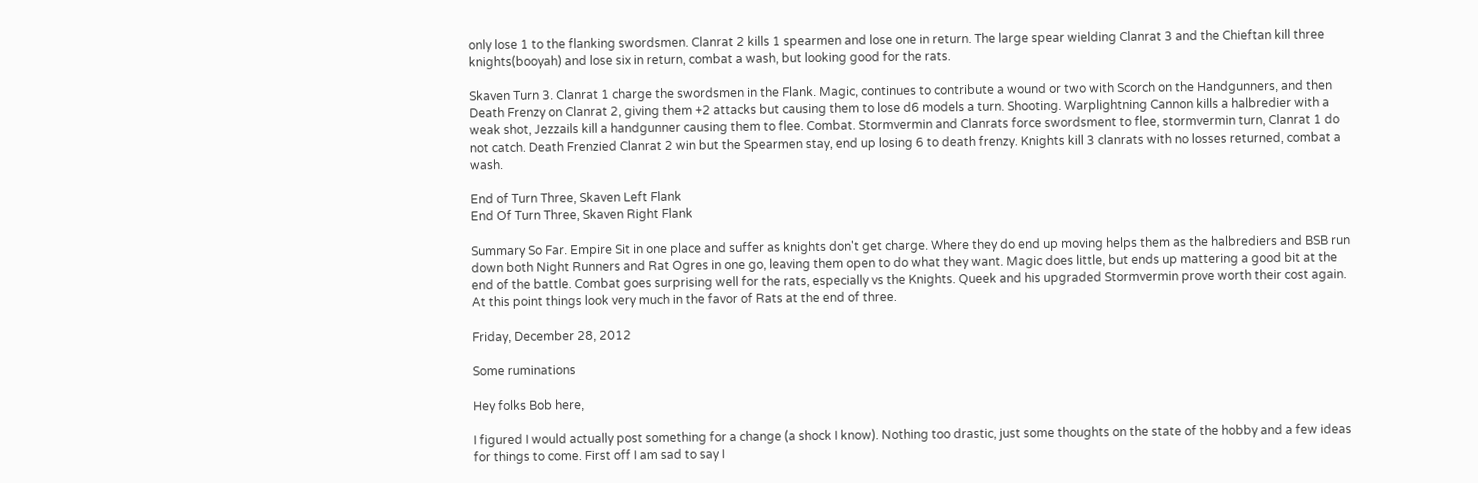only lose 1 to the flanking swordsmen. Clanrat 2 kills 1 spearmen and lose one in return. The large spear wielding Clanrat 3 and the Chieftan kill three knights(booyah) and lose six in return, combat a wash, but looking good for the rats.

Skaven Turn 3. Clanrat 1 charge the swordsmen in the Flank. Magic, continues to contribute a wound or two with Scorch on the Handgunners, and then Death Frenzy on Clanrat 2, giving them +2 attacks but causing them to lose d6 models a turn. Shooting. Warplightning Cannon kills a halbredier with a weak shot, Jezzails kill a handgunner causing them to flee. Combat. Stormvermin and Clanrats force swordsment to flee, stormvermin turn, Clanrat 1 do not catch. Death Frenzied Clanrat 2 win but the Spearmen stay, end up losing 6 to death frenzy. Knights kill 3 clanrats with no losses returned, combat a wash.

End of Turn Three, Skaven Left Flank
End Of Turn Three, Skaven Right Flank

Summary So Far. Empire Sit in one place and suffer as knights don't get charge. Where they do end up moving helps them as the halbrediers and BSB run down both Night Runners and Rat Ogres in one go, leaving them open to do what they want. Magic does little, but ends up mattering a good bit at the end of the battle. Combat goes surprising well for the rats, especially vs the Knights. Queek and his upgraded Stormvermin prove worth their cost again. At this point things look very much in the favor of Rats at the end of three.

Friday, December 28, 2012

Some ruminations

Hey folks Bob here,

I figured I would actually post something for a change (a shock I know). Nothing too drastic, just some thoughts on the state of the hobby and a few ideas for things to come. First off I am sad to say I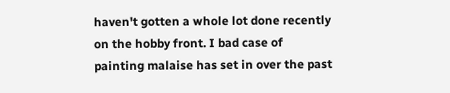haven't gotten a whole lot done recently on the hobby front. I bad case of painting malaise has set in over the past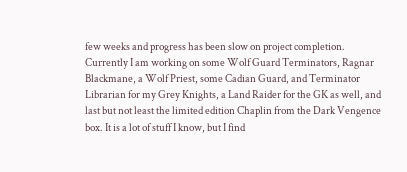few weeks and progress has been slow on project completion. Currently I am working on some Wolf Guard Terminators, Ragnar Blackmane, a Wolf Priest, some Cadian Guard, and Terminator Librarian for my Grey Knights, a Land Raider for the GK as well, and last but not least the limited edition Chaplin from the Dark Vengence box. It is a lot of stuff I know, but I find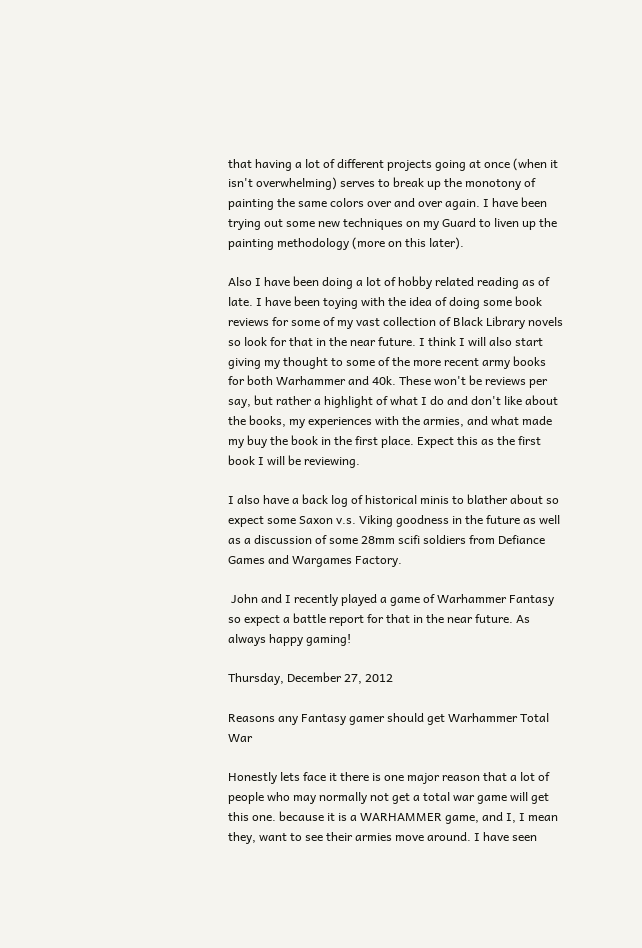that having a lot of different projects going at once (when it isn't overwhelming) serves to break up the monotony of painting the same colors over and over again. I have been trying out some new techniques on my Guard to liven up the painting methodology (more on this later).

Also I have been doing a lot of hobby related reading as of late. I have been toying with the idea of doing some book reviews for some of my vast collection of Black Library novels so look for that in the near future. I think I will also start giving my thought to some of the more recent army books for both Warhammer and 40k. These won't be reviews per say, but rather a highlight of what I do and don't like about the books, my experiences with the armies, and what made my buy the book in the first place. Expect this as the first book I will be reviewing.

I also have a back log of historical minis to blather about so expect some Saxon v.s. Viking goodness in the future as well as a discussion of some 28mm scifi soldiers from Defiance Games and Wargames Factory.

 John and I recently played a game of Warhammer Fantasy so expect a battle report for that in the near future. As always happy gaming!

Thursday, December 27, 2012

Reasons any Fantasy gamer should get Warhammer Total War

Honestly lets face it there is one major reason that a lot of people who may normally not get a total war game will get this one. because it is a WARHAMMER game, and I, I mean they, want to see their armies move around. I have seen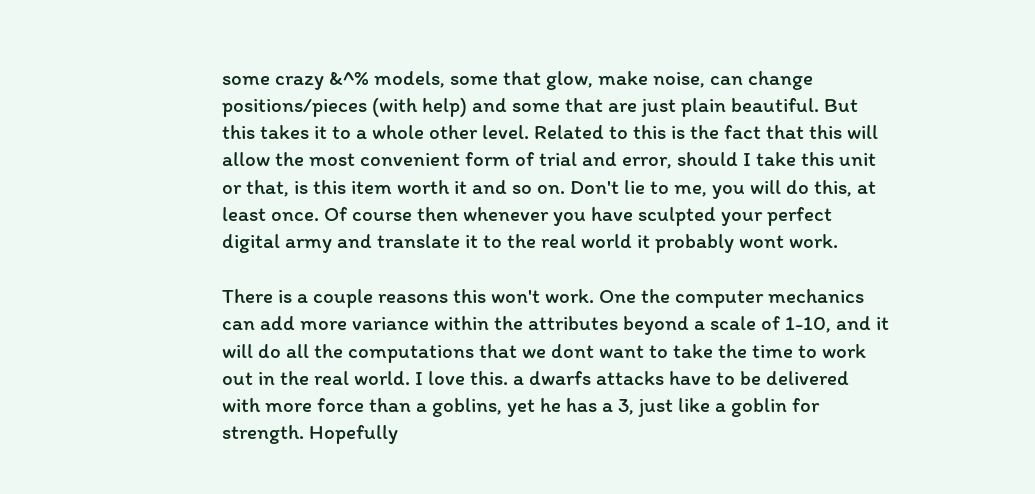some crazy &^% models, some that glow, make noise, can change positions/pieces (with help) and some that are just plain beautiful. But this takes it to a whole other level. Related to this is the fact that this will allow the most convenient form of trial and error, should I take this unit or that, is this item worth it and so on. Don't lie to me, you will do this, at least once. Of course then whenever you have sculpted your perfect digital army and translate it to the real world it probably wont work.

There is a couple reasons this won't work. One the computer mechanics can add more variance within the attributes beyond a scale of 1-10, and it will do all the computations that we dont want to take the time to work out in the real world. I love this. a dwarfs attacks have to be delivered with more force than a goblins, yet he has a 3, just like a goblin for strength. Hopefully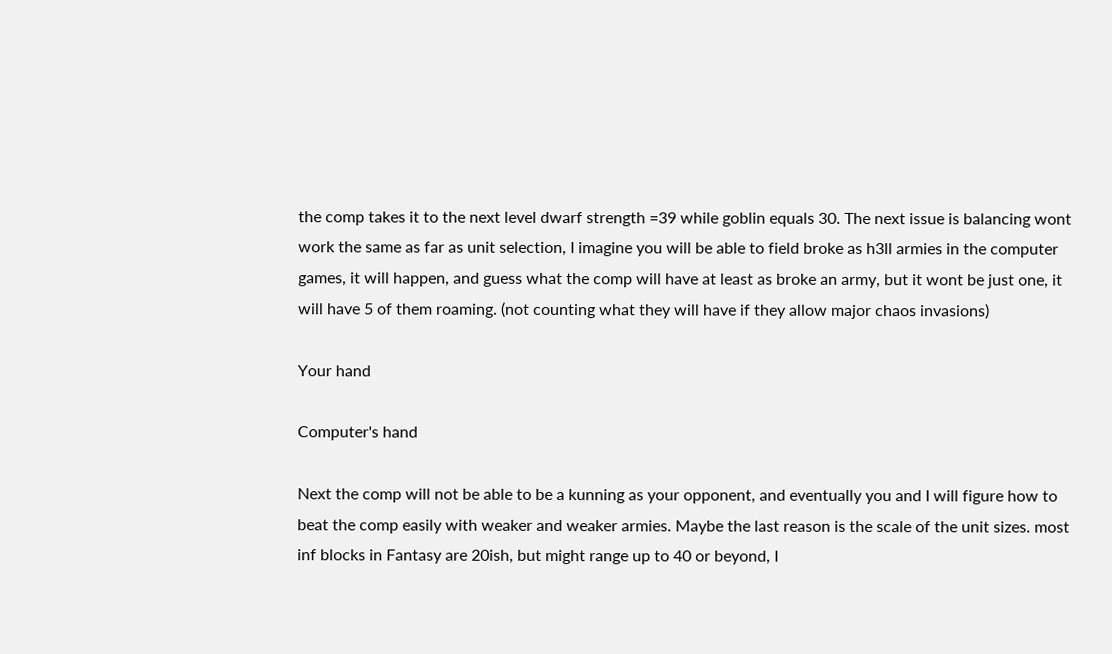the comp takes it to the next level dwarf strength =39 while goblin equals 30. The next issue is balancing wont work the same as far as unit selection, I imagine you will be able to field broke as h3ll armies in the computer games, it will happen, and guess what the comp will have at least as broke an army, but it wont be just one, it will have 5 of them roaming. (not counting what they will have if they allow major chaos invasions)

Your hand

Computer's hand

Next the comp will not be able to be a kunning as your opponent, and eventually you and I will figure how to beat the comp easily with weaker and weaker armies. Maybe the last reason is the scale of the unit sizes. most inf blocks in Fantasy are 20ish, but might range up to 40 or beyond, I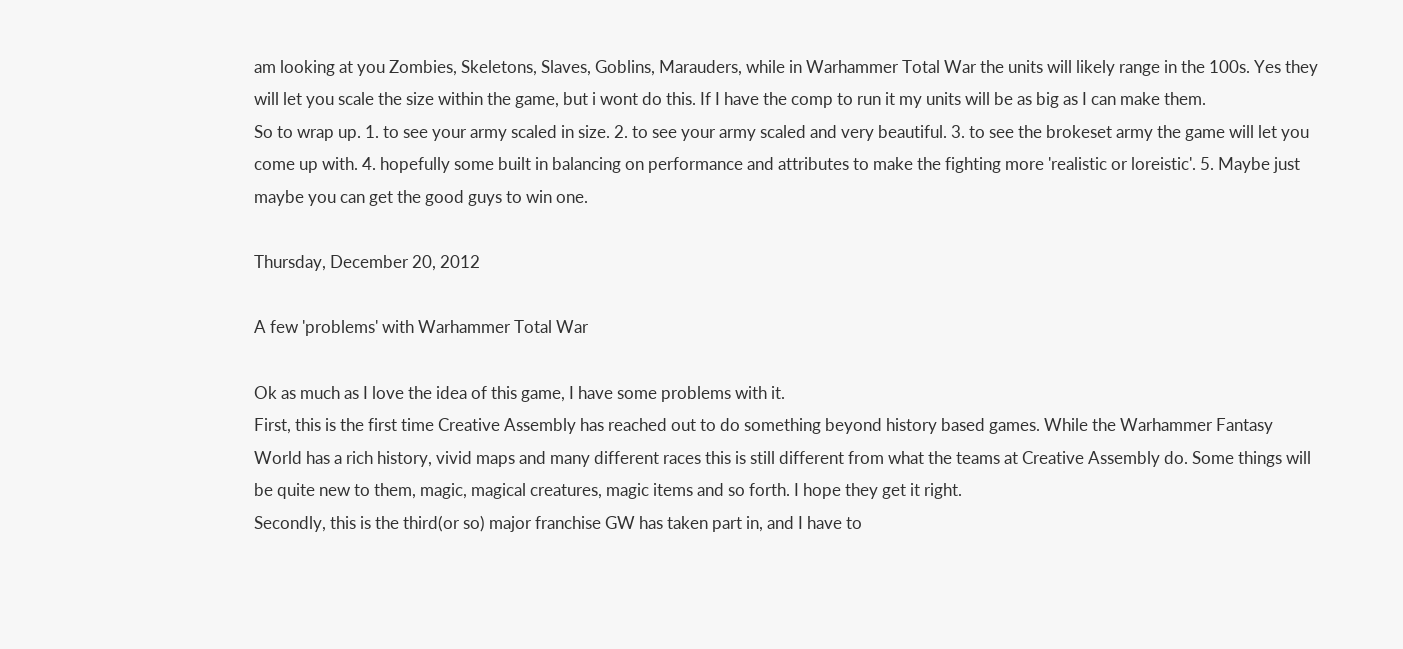am looking at you Zombies, Skeletons, Slaves, Goblins, Marauders, while in Warhammer Total War the units will likely range in the 100s. Yes they will let you scale the size within the game, but i wont do this. If I have the comp to run it my units will be as big as I can make them.
So to wrap up. 1. to see your army scaled in size. 2. to see your army scaled and very beautiful. 3. to see the brokeset army the game will let you come up with. 4. hopefully some built in balancing on performance and attributes to make the fighting more 'realistic or loreistic'. 5. Maybe just maybe you can get the good guys to win one.

Thursday, December 20, 2012

A few 'problems' with Warhammer Total War

Ok as much as I love the idea of this game, I have some problems with it.
First, this is the first time Creative Assembly has reached out to do something beyond history based games. While the Warhammer Fantasy World has a rich history, vivid maps and many different races this is still different from what the teams at Creative Assembly do. Some things will be quite new to them, magic, magical creatures, magic items and so forth. I hope they get it right.
Secondly, this is the third(or so) major franchise GW has taken part in, and I have to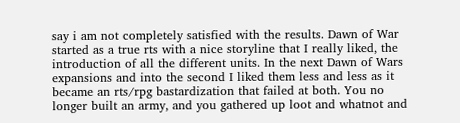say i am not completely satisfied with the results. Dawn of War started as a true rts with a nice storyline that I really liked, the introduction of all the different units. In the next Dawn of Wars expansions and into the second I liked them less and less as it became an rts/rpg bastardization that failed at both. You no longer built an army, and you gathered up loot and whatnot and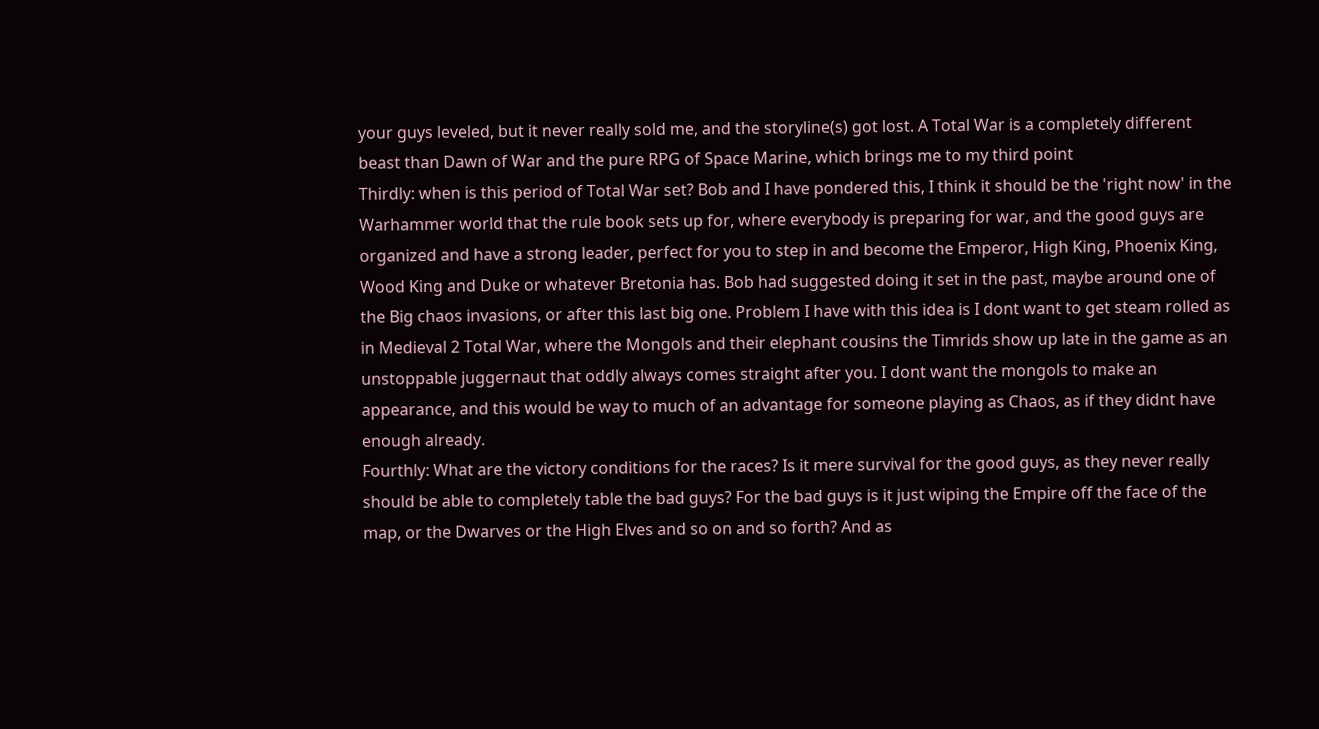your guys leveled, but it never really sold me, and the storyline(s) got lost. A Total War is a completely different beast than Dawn of War and the pure RPG of Space Marine, which brings me to my third point
Thirdly: when is this period of Total War set? Bob and I have pondered this, I think it should be the 'right now' in the Warhammer world that the rule book sets up for, where everybody is preparing for war, and the good guys are organized and have a strong leader, perfect for you to step in and become the Emperor, High King, Phoenix King, Wood King and Duke or whatever Bretonia has. Bob had suggested doing it set in the past, maybe around one of the Big chaos invasions, or after this last big one. Problem I have with this idea is I dont want to get steam rolled as in Medieval 2 Total War, where the Mongols and their elephant cousins the Timrids show up late in the game as an unstoppable juggernaut that oddly always comes straight after you. I dont want the mongols to make an appearance, and this would be way to much of an advantage for someone playing as Chaos, as if they didnt have enough already.
Fourthly: What are the victory conditions for the races? Is it mere survival for the good guys, as they never really should be able to completely table the bad guys? For the bad guys is it just wiping the Empire off the face of the map, or the Dwarves or the High Elves and so on and so forth? And as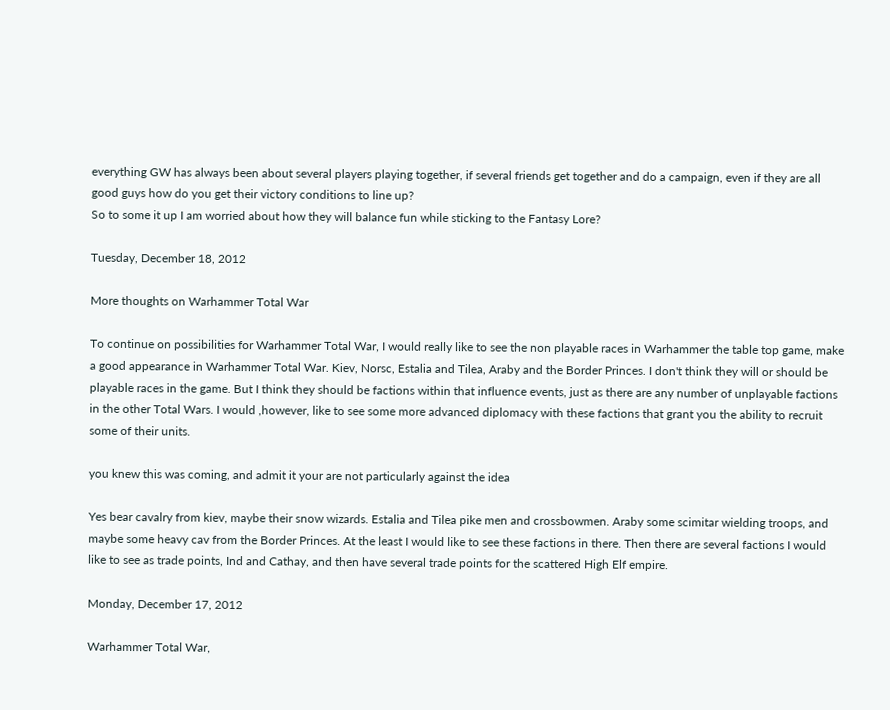everything GW has always been about several players playing together, if several friends get together and do a campaign, even if they are all good guys how do you get their victory conditions to line up?
So to some it up I am worried about how they will balance fun while sticking to the Fantasy Lore?

Tuesday, December 18, 2012

More thoughts on Warhammer Total War

To continue on possibilities for Warhammer Total War, I would really like to see the non playable races in Warhammer the table top game, make a good appearance in Warhammer Total War. Kiev, Norsc, Estalia and Tilea, Araby and the Border Princes. I don't think they will or should be playable races in the game. But I think they should be factions within that influence events, just as there are any number of unplayable factions in the other Total Wars. I would ,however, like to see some more advanced diplomacy with these factions that grant you the ability to recruit some of their units.

you knew this was coming, and admit it your are not particularly against the idea

Yes bear cavalry from kiev, maybe their snow wizards. Estalia and Tilea pike men and crossbowmen. Araby some scimitar wielding troops, and maybe some heavy cav from the Border Princes. At the least I would like to see these factions in there. Then there are several factions I would like to see as trade points, Ind and Cathay, and then have several trade points for the scattered High Elf empire.

Monday, December 17, 2012

Warhammer Total War,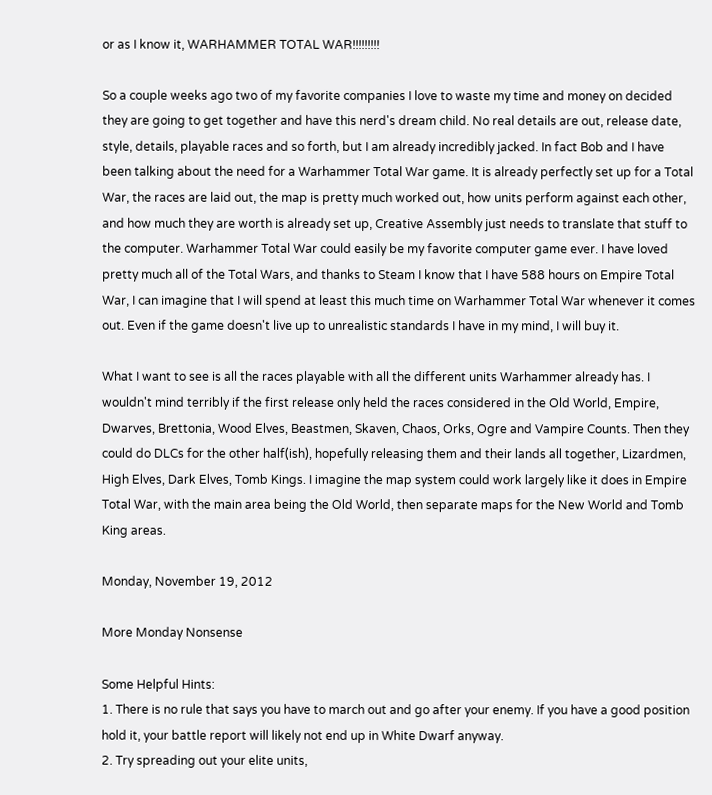or as I know it, WARHAMMER TOTAL WAR!!!!!!!!!

So a couple weeks ago two of my favorite companies I love to waste my time and money on decided they are going to get together and have this nerd's dream child. No real details are out, release date, style, details, playable races and so forth, but I am already incredibly jacked. In fact Bob and I have been talking about the need for a Warhammer Total War game. It is already perfectly set up for a Total War, the races are laid out, the map is pretty much worked out, how units perform against each other, and how much they are worth is already set up, Creative Assembly just needs to translate that stuff to the computer. Warhammer Total War could easily be my favorite computer game ever. I have loved pretty much all of the Total Wars, and thanks to Steam I know that I have 588 hours on Empire Total War, I can imagine that I will spend at least this much time on Warhammer Total War whenever it comes out. Even if the game doesn't live up to unrealistic standards I have in my mind, I will buy it.

What I want to see is all the races playable with all the different units Warhammer already has. I wouldn't mind terribly if the first release only held the races considered in the Old World, Empire, Dwarves, Brettonia, Wood Elves, Beastmen, Skaven, Chaos, Orks, Ogre and Vampire Counts. Then they could do DLCs for the other half(ish), hopefully releasing them and their lands all together, Lizardmen, High Elves, Dark Elves, Tomb Kings. I imagine the map system could work largely like it does in Empire Total War, with the main area being the Old World, then separate maps for the New World and Tomb King areas.

Monday, November 19, 2012

More Monday Nonsense

Some Helpful Hints:
1. There is no rule that says you have to march out and go after your enemy. If you have a good position hold it, your battle report will likely not end up in White Dwarf anyway.
2. Try spreading out your elite units,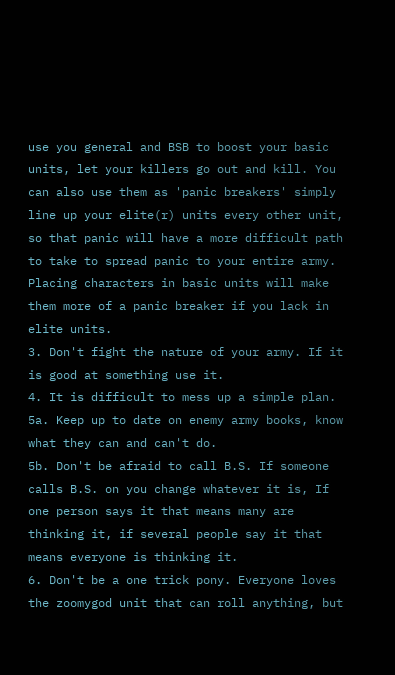use you general and BSB to boost your basic units, let your killers go out and kill. You can also use them as 'panic breakers' simply line up your elite(r) units every other unit, so that panic will have a more difficult path to take to spread panic to your entire army. Placing characters in basic units will make them more of a panic breaker if you lack in elite units.
3. Don't fight the nature of your army. If it is good at something use it.
4. It is difficult to mess up a simple plan.
5a. Keep up to date on enemy army books, know what they can and can't do.
5b. Don't be afraid to call B.S. If someone calls B.S. on you change whatever it is, If one person says it that means many are thinking it, if several people say it that means everyone is thinking it.
6. Don't be a one trick pony. Everyone loves the zoomygod unit that can roll anything, but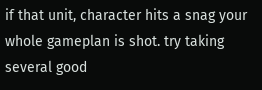if that unit, character hits a snag your whole gameplan is shot. try taking several good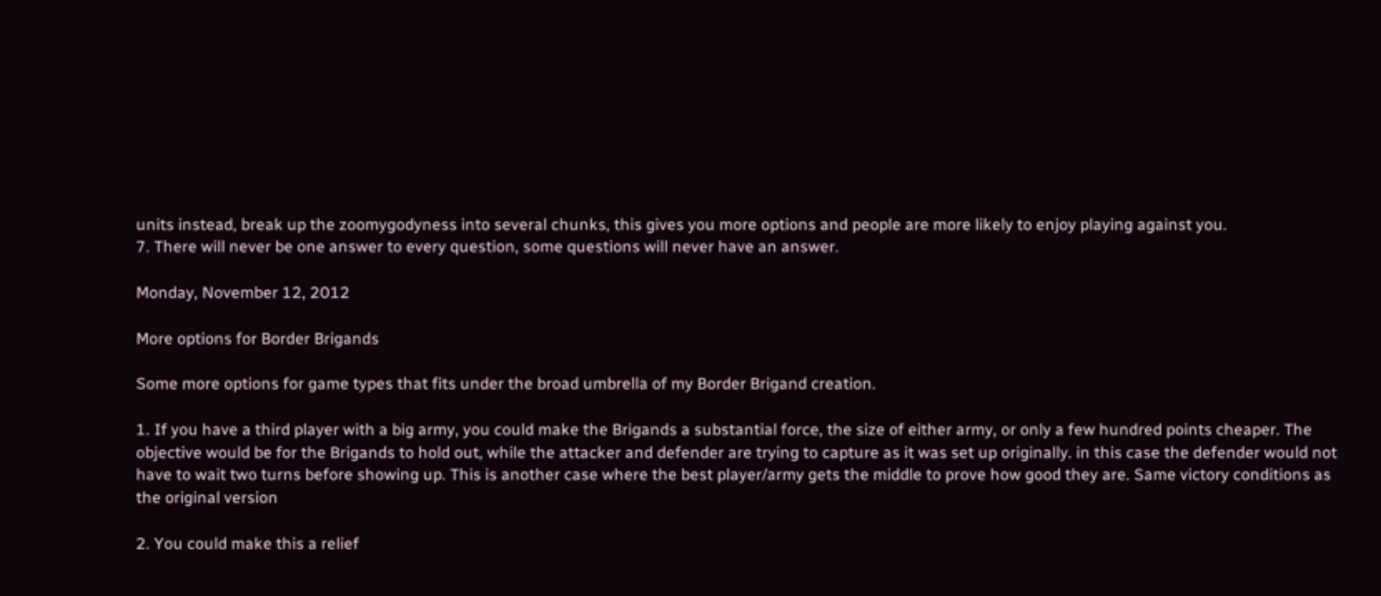units instead, break up the zoomygodyness into several chunks, this gives you more options and people are more likely to enjoy playing against you.
7. There will never be one answer to every question, some questions will never have an answer.

Monday, November 12, 2012

More options for Border Brigands

Some more options for game types that fits under the broad umbrella of my Border Brigand creation.

1. If you have a third player with a big army, you could make the Brigands a substantial force, the size of either army, or only a few hundred points cheaper. The objective would be for the Brigands to hold out, while the attacker and defender are trying to capture as it was set up originally. in this case the defender would not have to wait two turns before showing up. This is another case where the best player/army gets the middle to prove how good they are. Same victory conditions as the original version

2. You could make this a relief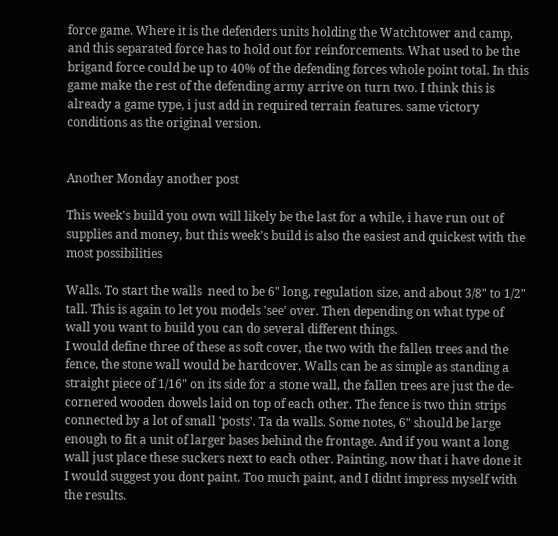force game. Where it is the defenders units holding the Watchtower and camp, and this separated force has to hold out for reinforcements. What used to be the brigand force could be up to 40% of the defending forces whole point total. In this game make the rest of the defending army arrive on turn two. I think this is already a game type, i just add in required terrain features. same victory conditions as the original version.


Another Monday another post

This week's build you own will likely be the last for a while, i have run out of supplies and money, but this week's build is also the easiest and quickest with the most possibilities

Walls. To start the walls  need to be 6" long, regulation size, and about 3/8" to 1/2" tall. This is again to let you models 'see' over. Then depending on what type of wall you want to build you can do several different things.
I would define three of these as soft cover, the two with the fallen trees and the fence, the stone wall would be hardcover. Walls can be as simple as standing a straight piece of 1/16" on its side for a stone wall, the fallen trees are just the de-cornered wooden dowels laid on top of each other. The fence is two thin strips connected by a lot of small 'posts'. Ta da walls. Some notes, 6" should be large enough to fit a unit of larger bases behind the frontage. And if you want a long wall just place these suckers next to each other. Painting, now that i have done it I would suggest you dont paint. Too much paint, and I didnt impress myself with the results.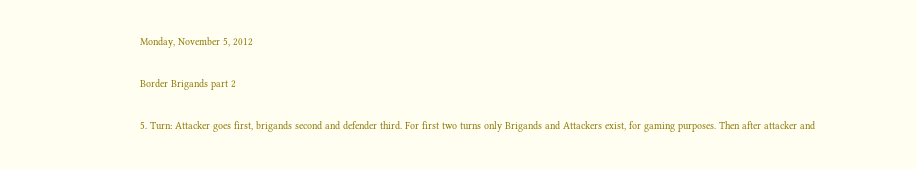Monday, November 5, 2012

Border Brigands part 2

5. Turn: Attacker goes first, brigands second and defender third. For first two turns only Brigands and Attackers exist, for gaming purposes. Then after attacker and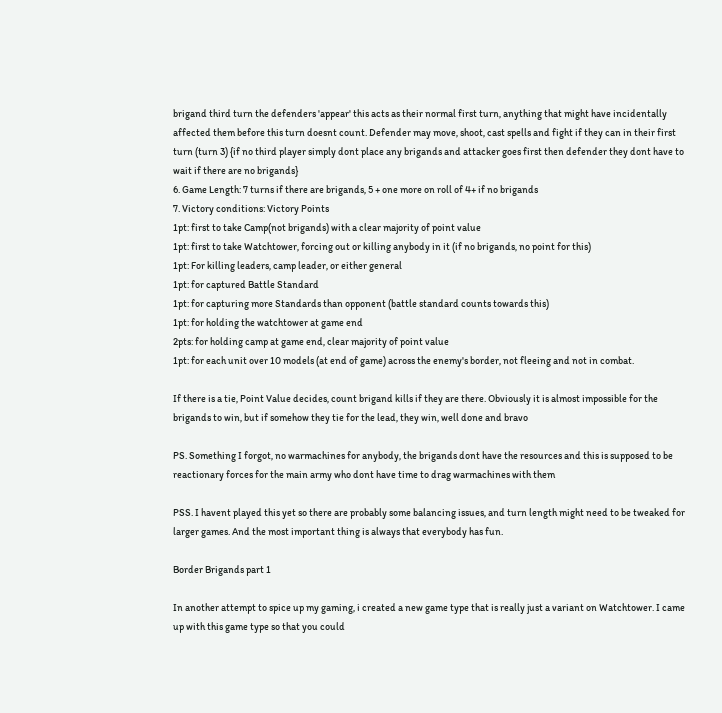brigand third turn the defenders 'appear' this acts as their normal first turn, anything that might have incidentally affected them before this turn doesnt count. Defender may move, shoot, cast spells and fight if they can in their first turn (turn 3) {if no third player simply dont place any brigands and attacker goes first then defender they dont have to wait if there are no brigands}
6. Game Length: 7 turns if there are brigands, 5 + one more on roll of 4+ if no brigands
7. Victory conditions: Victory Points
1pt: first to take Camp(not brigands) with a clear majority of point value
1pt: first to take Watchtower, forcing out or killing anybody in it (if no brigands, no point for this)
1pt: For killing leaders, camp leader, or either general
1pt: for captured Battle Standard
1pt: for capturing more Standards than opponent (battle standard counts towards this)
1pt: for holding the watchtower at game end
2pts: for holding camp at game end, clear majority of point value
1pt: for each unit over 10 models (at end of game) across the enemy's border, not fleeing and not in combat.

If there is a tie, Point Value decides, count brigand kills if they are there. Obviously it is almost impossible for the brigands to win, but if somehow they tie for the lead, they win, well done and bravo

PS. Something I forgot, no warmachines for anybody, the brigands dont have the resources and this is supposed to be reactionary forces for the main army who dont have time to drag warmachines with them

PSS. I havent played this yet so there are probably some balancing issues, and turn length might need to be tweaked for larger games. And the most important thing is always that everybody has fun.

Border Brigands part 1

In another attempt to spice up my gaming, i created a new game type that is really just a variant on Watchtower. I came up with this game type so that you could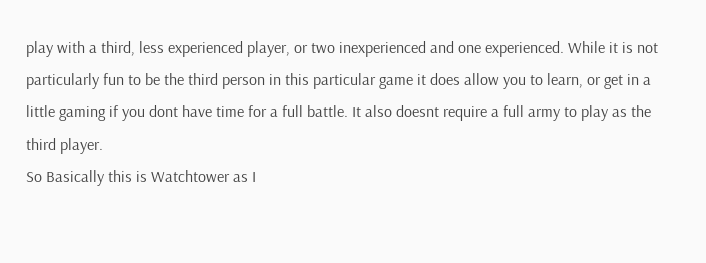play with a third, less experienced player, or two inexperienced and one experienced. While it is not particularly fun to be the third person in this particular game it does allow you to learn, or get in a little gaming if you dont have time for a full battle. It also doesnt require a full army to play as the third player.
So Basically this is Watchtower as I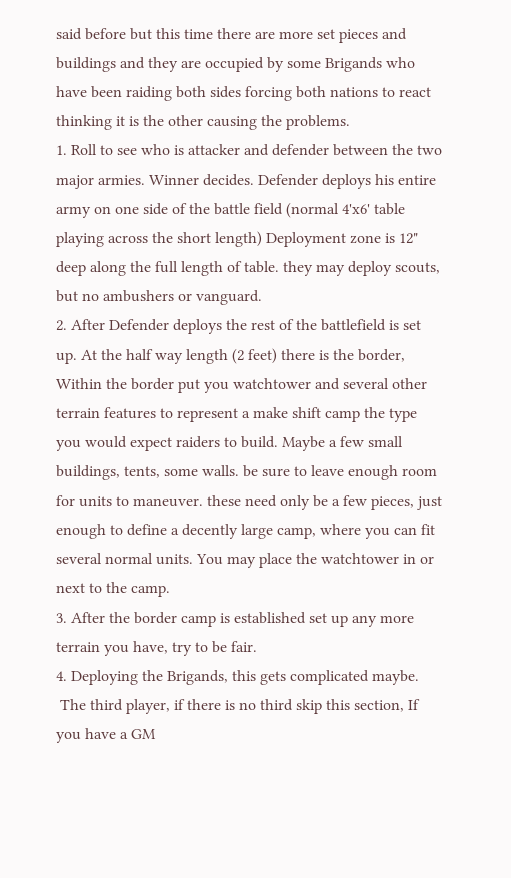said before but this time there are more set pieces and buildings and they are occupied by some Brigands who have been raiding both sides forcing both nations to react thinking it is the other causing the problems.
1. Roll to see who is attacker and defender between the two major armies. Winner decides. Defender deploys his entire army on one side of the battle field (normal 4'x6' table playing across the short length) Deployment zone is 12" deep along the full length of table. they may deploy scouts, but no ambushers or vanguard.
2. After Defender deploys the rest of the battlefield is set up. At the half way length (2 feet) there is the border,  Within the border put you watchtower and several other terrain features to represent a make shift camp the type you would expect raiders to build. Maybe a few small buildings, tents, some walls. be sure to leave enough room for units to maneuver. these need only be a few pieces, just enough to define a decently large camp, where you can fit several normal units. You may place the watchtower in or next to the camp.
3. After the border camp is established set up any more terrain you have, try to be fair.
4. Deploying the Brigands, this gets complicated maybe.
 The third player, if there is no third skip this section, If you have a GM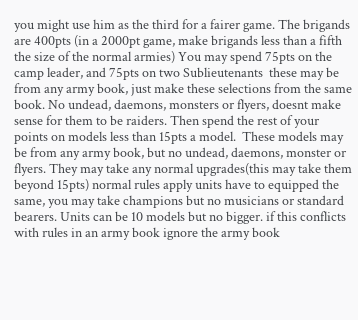you might use him as the third for a fairer game. The brigands are 400pts (in a 2000pt game, make brigands less than a fifth the size of the normal armies) You may spend 75pts on the camp leader, and 75pts on two Sublieutenants  these may be from any army book, just make these selections from the same book. No undead, daemons, monsters or flyers, doesnt make sense for them to be raiders. Then spend the rest of your points on models less than 15pts a model.  These models may be from any army book, but no undead, daemons, monster or flyers. They may take any normal upgrades(this may take them beyond 15pts) normal rules apply units have to equipped the same, you may take champions but no musicians or standard bearers. Units can be 10 models but no bigger. if this conflicts with rules in an army book ignore the army book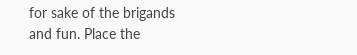for sake of the brigands and fun. Place the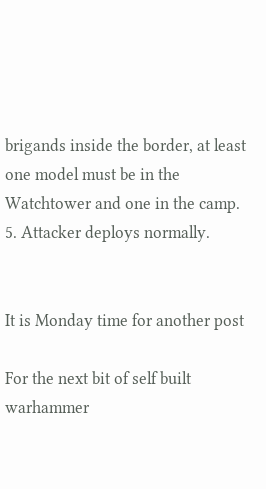brigands inside the border, at least one model must be in the Watchtower and one in the camp.
5. Attacker deploys normally.


It is Monday time for another post

For the next bit of self built warhammer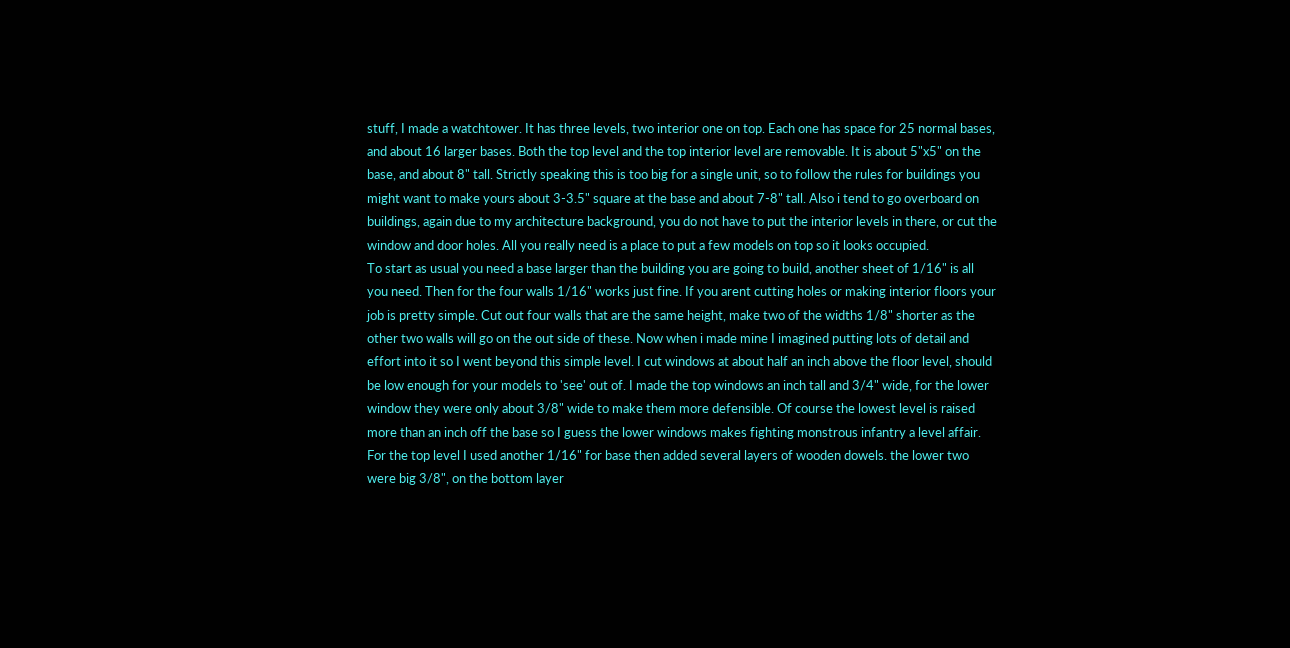stuff, I made a watchtower. It has three levels, two interior one on top. Each one has space for 25 normal bases, and about 16 larger bases. Both the top level and the top interior level are removable. It is about 5"x5" on the base, and about 8" tall. Strictly speaking this is too big for a single unit, so to follow the rules for buildings you might want to make yours about 3-3.5" square at the base and about 7-8" tall. Also i tend to go overboard on buildings, again due to my architecture background, you do not have to put the interior levels in there, or cut the window and door holes. All you really need is a place to put a few models on top so it looks occupied.
To start as usual you need a base larger than the building you are going to build, another sheet of 1/16" is all you need. Then for the four walls 1/16" works just fine. If you arent cutting holes or making interior floors your job is pretty simple. Cut out four walls that are the same height, make two of the widths 1/8" shorter as the other two walls will go on the out side of these. Now when i made mine I imagined putting lots of detail and effort into it so I went beyond this simple level. I cut windows at about half an inch above the floor level, should be low enough for your models to 'see' out of. I made the top windows an inch tall and 3/4" wide, for the lower window they were only about 3/8" wide to make them more defensible. Of course the lowest level is raised more than an inch off the base so I guess the lower windows makes fighting monstrous infantry a level affair.
For the top level I used another 1/16" for base then added several layers of wooden dowels. the lower two were big 3/8", on the bottom layer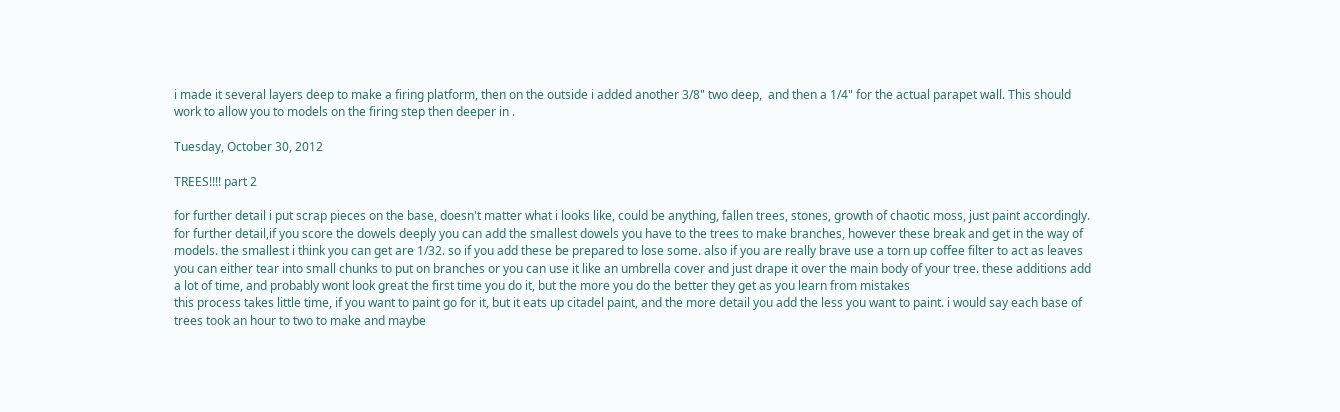i made it several layers deep to make a firing platform, then on the outside i added another 3/8" two deep,  and then a 1/4" for the actual parapet wall. This should work to allow you to models on the firing step then deeper in .

Tuesday, October 30, 2012

TREES!!!! part 2

for further detail i put scrap pieces on the base, doesn't matter what i looks like, could be anything, fallen trees, stones, growth of chaotic moss, just paint accordingly.
for further detail,if you score the dowels deeply you can add the smallest dowels you have to the trees to make branches, however these break and get in the way of models. the smallest i think you can get are 1/32. so if you add these be prepared to lose some. also if you are really brave use a torn up coffee filter to act as leaves you can either tear into small chunks to put on branches or you can use it like an umbrella cover and just drape it over the main body of your tree. these additions add a lot of time, and probably wont look great the first time you do it, but the more you do the better they get as you learn from mistakes
this process takes little time, if you want to paint go for it, but it eats up citadel paint, and the more detail you add the less you want to paint. i would say each base of trees took an hour to two to make and maybe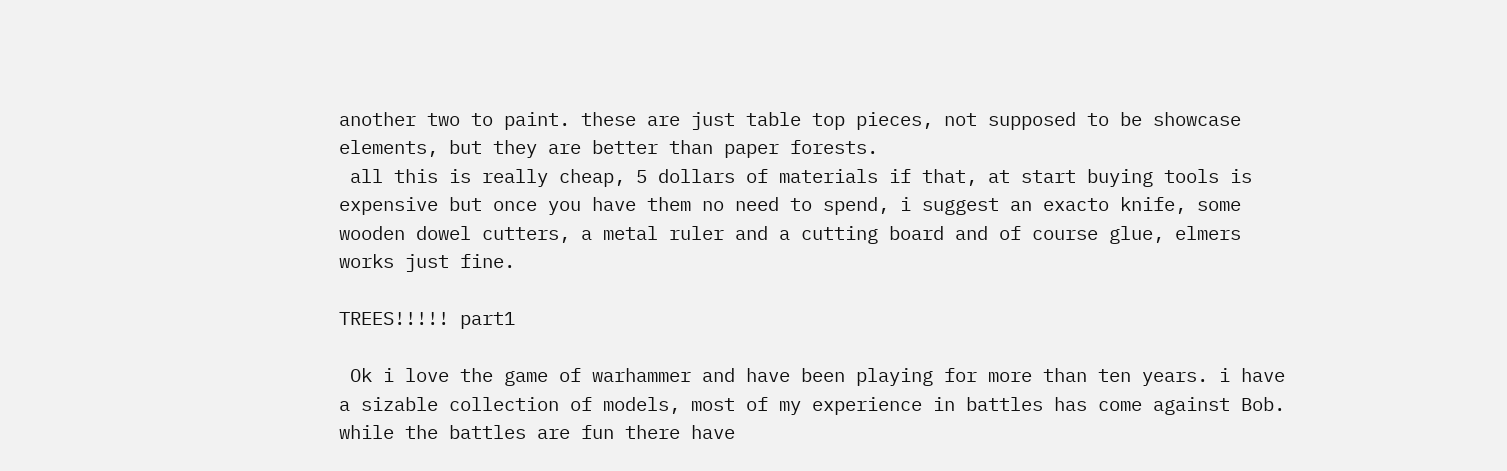another two to paint. these are just table top pieces, not supposed to be showcase elements, but they are better than paper forests.
 all this is really cheap, 5 dollars of materials if that, at start buying tools is expensive but once you have them no need to spend, i suggest an exacto knife, some wooden dowel cutters, a metal ruler and a cutting board and of course glue, elmers works just fine.

TREES!!!!! part1

 Ok i love the game of warhammer and have been playing for more than ten years. i have a sizable collection of models, most of my experience in battles has come against Bob. while the battles are fun there have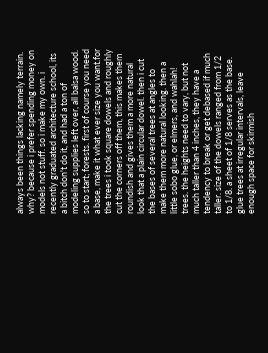always been things lacking namely terrain. why? because i prefer spending money on models not stuff. so i make my own. i recently graduated architecture school, its a bitch don't do it, and had a ton of modeling supplies left over, all balsa wood.
so to start; forests. first of course you need a base, make it what ever size you want.for the trees i took square dowels and roughly cut the corners off them, this makes them roundish and gives them a more natural look that a plain circular dowel. then i cut the bases of several trees at angles to make them more natural looking. then a little sobo glue, or elmers, and wahlah! trees. the heights need to vary, but not much taller than 4 inches, they have a tendency to break or get debased if much taller. size of the dowels ranged from 1/2 to 1/8. a sheet of 1/8 serves as the base. glue trees at irregular intervals, leave enough space for skirmish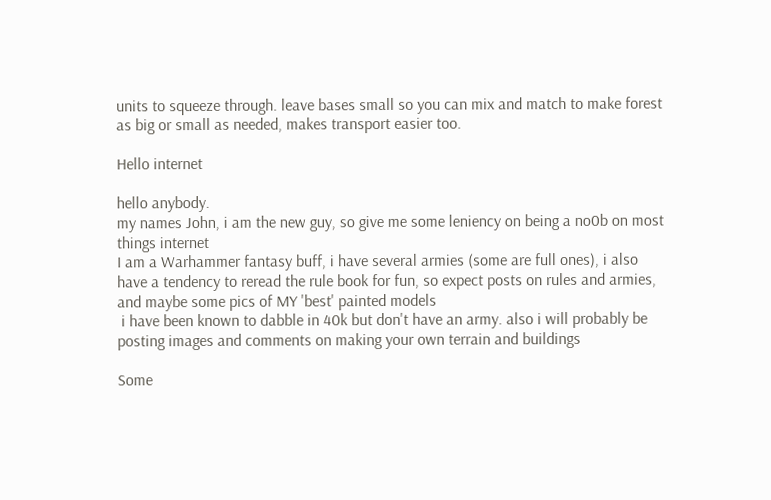units to squeeze through. leave bases small so you can mix and match to make forest as big or small as needed, makes transport easier too.

Hello internet

hello anybody.
my names John, i am the new guy, so give me some leniency on being a no0b on most things internet
I am a Warhammer fantasy buff, i have several armies (some are full ones), i also have a tendency to reread the rule book for fun, so expect posts on rules and armies, and maybe some pics of MY 'best' painted models
 i have been known to dabble in 40k but don't have an army. also i will probably be posting images and comments on making your own terrain and buildings

Some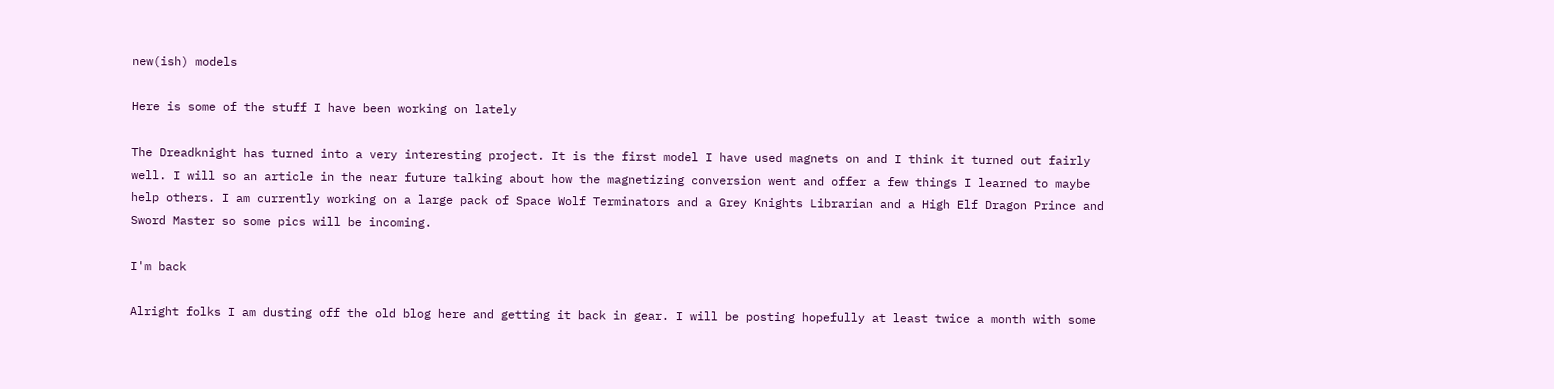new(ish) models

Here is some of the stuff I have been working on lately

The Dreadknight has turned into a very interesting project. It is the first model I have used magnets on and I think it turned out fairly well. I will so an article in the near future talking about how the magnetizing conversion went and offer a few things I learned to maybe help others. I am currently working on a large pack of Space Wolf Terminators and a Grey Knights Librarian and a High Elf Dragon Prince and Sword Master so some pics will be incoming.

I'm back

Alright folks I am dusting off the old blog here and getting it back in gear. I will be posting hopefully at least twice a month with some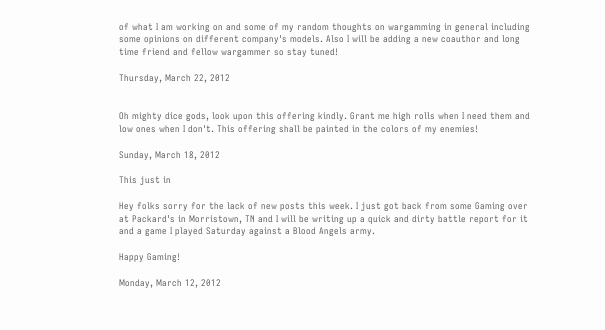of what I am working on and some of my random thoughts on wargamming in general including some opinions on different company's models. Also I will be adding a new coauthor and long time friend and fellow wargammer so stay tuned!

Thursday, March 22, 2012


Oh mighty dice gods, look upon this offering kindly. Grant me high rolls when I need them and low ones when I don't. This offering shall be painted in the colors of my enemies!

Sunday, March 18, 2012

This just in

Hey folks sorry for the lack of new posts this week. I just got back from some Gaming over at Packard's in Morristown, TN and I will be writing up a quick and dirty battle report for it and a game I played Saturday against a Blood Angels army.

Happy Gaming!

Monday, March 12, 2012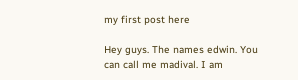my first post here

Hey guys. The names edwin. You can call me madival. I am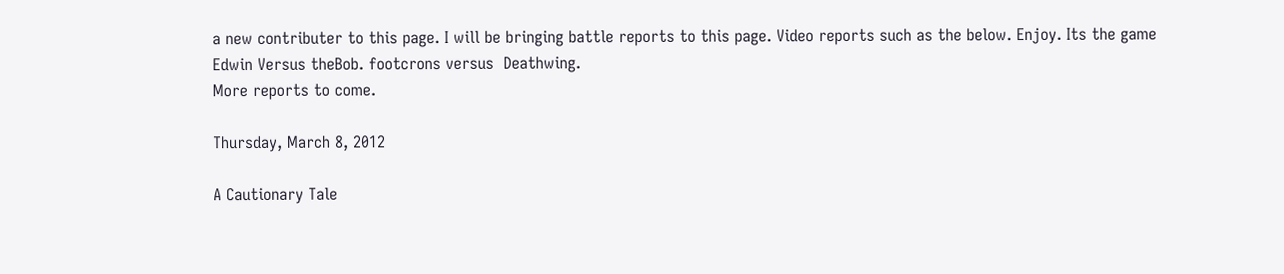a new contributer to this page. I will be bringing battle reports to this page. Video reports such as the below. Enjoy. Its the game Edwin Versus theBob. footcrons versus  Deathwing.
More reports to come.

Thursday, March 8, 2012

A Cautionary Tale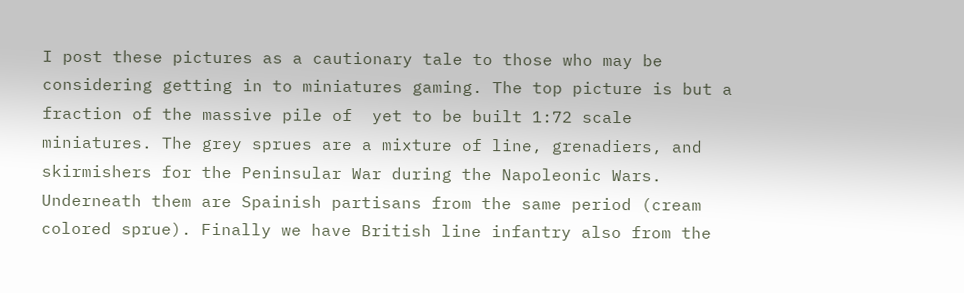I post these pictures as a cautionary tale to those who may be considering getting in to miniatures gaming. The top picture is but a fraction of the massive pile of  yet to be built 1:72 scale miniatures. The grey sprues are a mixture of line, grenadiers, and skirmishers for the Peninsular War during the Napoleonic Wars. Underneath them are Spainish partisans from the same period (cream colored sprue). Finally we have British line infantry also from the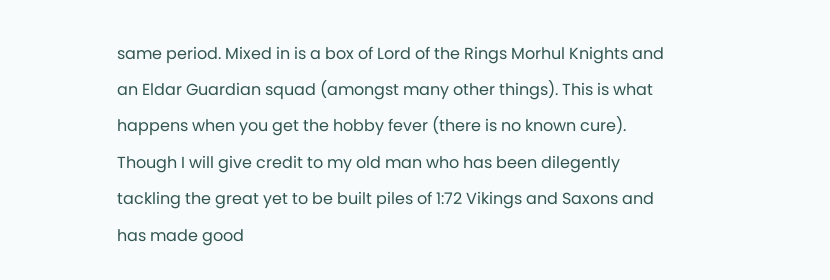same period. Mixed in is a box of Lord of the Rings Morhul Knights and an Eldar Guardian squad (amongst many other things). This is what happens when you get the hobby fever (there is no known cure). Though I will give credit to my old man who has been dilegently tackling the great yet to be built piles of 1:72 Vikings and Saxons and has made good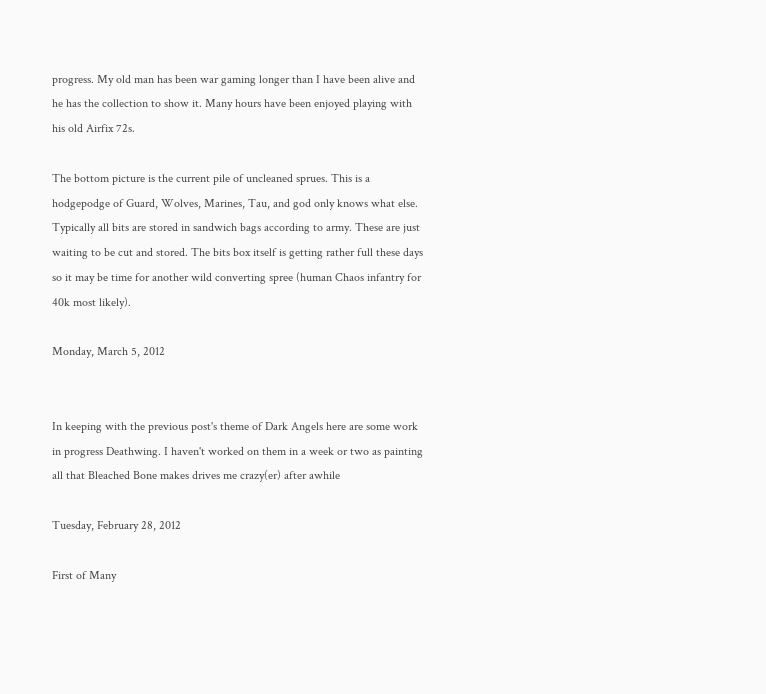progress. My old man has been war gaming longer than I have been alive and he has the collection to show it. Many hours have been enjoyed playing with his old Airfix 72s.

The bottom picture is the current pile of uncleaned sprues. This is a hodgepodge of Guard, Wolves, Marines, Tau, and god only knows what else. Typically all bits are stored in sandwich bags according to army. These are just waiting to be cut and stored. The bits box itself is getting rather full these days so it may be time for another wild converting spree (human Chaos infantry for 40k most likely).

Monday, March 5, 2012


In keeping with the previous post's theme of Dark Angels here are some work in progress Deathwing. I haven't worked on them in a week or two as painting all that Bleached Bone makes drives me crazy(er) after awhile

Tuesday, February 28, 2012

First of Many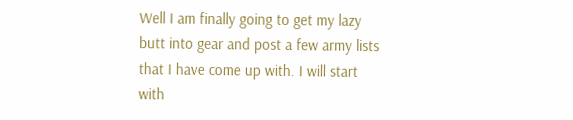Well I am finally going to get my lazy butt into gear and post a few army lists that I have come up with. I will start with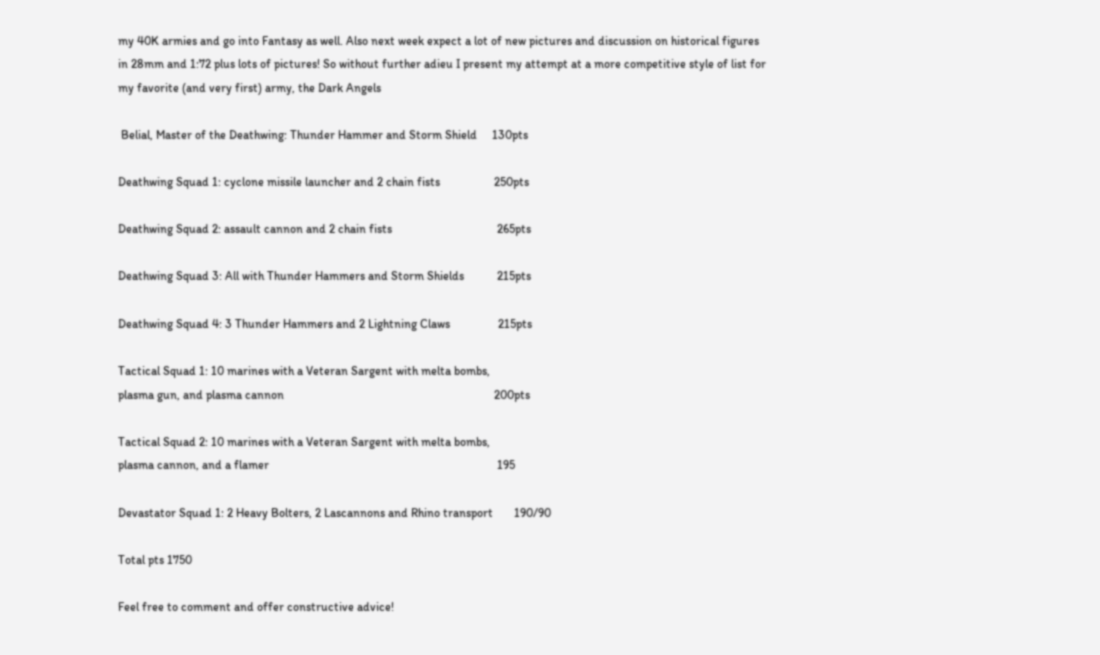my 40K armies and go into Fantasy as well. Also next week expect a lot of new pictures and discussion on historical figures in 28mm and 1:72 plus lots of pictures! So without further adieu I present my attempt at a more competitive style of list for my favorite (and very first) army, the Dark Angels

 Belial, Master of the Deathwing: Thunder Hammer and Storm Shield     130pts

Deathwing Squad 1: cyclone missile launcher and 2 chain fists                  250pts

Deathwing Squad 2: assault cannon and 2 chain fists                                   265pts

Deathwing Squad 3: All with Thunder Hammers and Storm Shields           215pts

Deathwing Squad 4: 3 Thunder Hammers and 2 Lightning Claws                215pts

Tactical Squad 1: 10 marines with a Veteran Sargent with melta bombs,
plasma gun, and plasma cannon                                                                      200pts

Tactical Squad 2: 10 marines with a Veteran Sargent with melta bombs,
plasma cannon, and a flamer                                                                            195

Devastator Squad 1: 2 Heavy Bolters, 2 Lascannons and Rhino transport       190/90

Total pts 1750

Feel free to comment and offer constructive advice!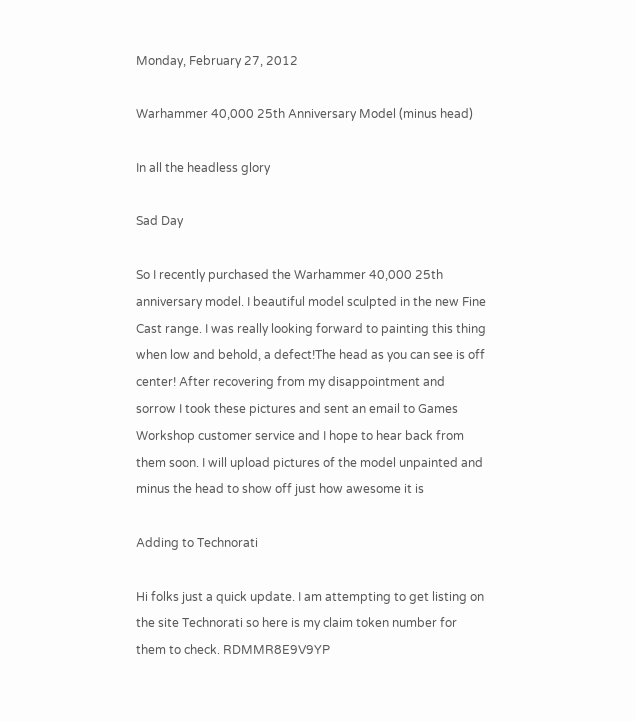Monday, February 27, 2012

Warhammer 40,000 25th Anniversary Model (minus head)

In all the headless glory

Sad Day

So I recently purchased the Warhammer 40,000 25th anniversary model. I beautiful model sculpted in the new Fine Cast range. I was really looking forward to painting this thing when low and behold, a defect!The head as you can see is off center! After recovering from my disappointment and sorrow I took these pictures and sent an email to Games Workshop customer service and I hope to hear back from them soon. I will upload pictures of the model unpainted and minus the head to show off just how awesome it is

Adding to Technorati

Hi folks just a quick update. I am attempting to get listing on the site Technorati so here is my claim token number for them to check. RDMMR8E9V9YP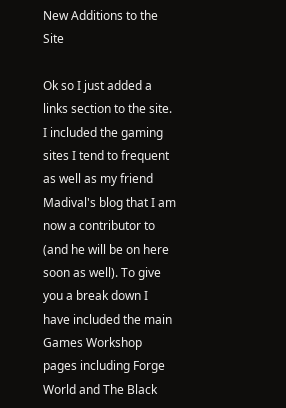New Additions to the Site

Ok so I just added a links section to the site. I included the gaming sites I tend to frequent as well as my friend Madival's blog that I am now a contributor to (and he will be on here soon as well). To give you a break down I have included the main Games Workshop pages including Forge World and The Black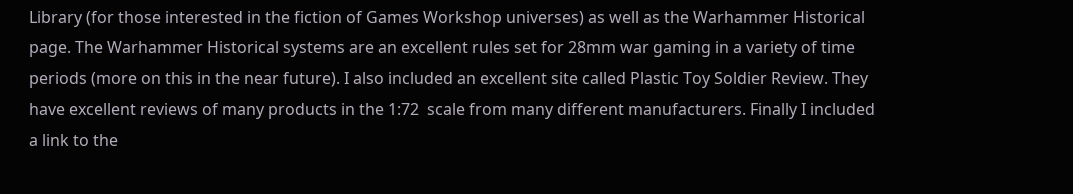Library (for those interested in the fiction of Games Workshop universes) as well as the Warhammer Historical page. The Warhammer Historical systems are an excellent rules set for 28mm war gaming in a variety of time periods (more on this in the near future). I also included an excellent site called Plastic Toy Soldier Review. They have excellent reviews of many products in the 1:72  scale from many different manufacturers. Finally I included a link to the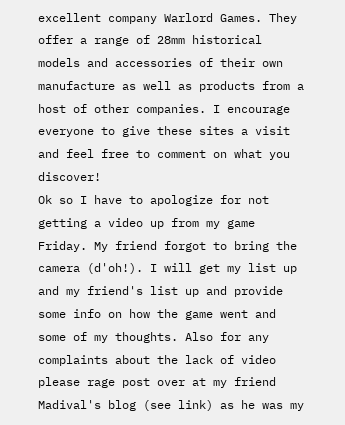excellent company Warlord Games. They offer a range of 28mm historical models and accessories of their own manufacture as well as products from a host of other companies. I encourage everyone to give these sites a visit and feel free to comment on what you discover!
Ok so I have to apologize for not getting a video up from my game Friday. My friend forgot to bring the camera (d'oh!). I will get my list up and my friend's list up and provide some info on how the game went and some of my thoughts. Also for any complaints about the lack of video please rage post over at my friend Madival's blog (see link) as he was my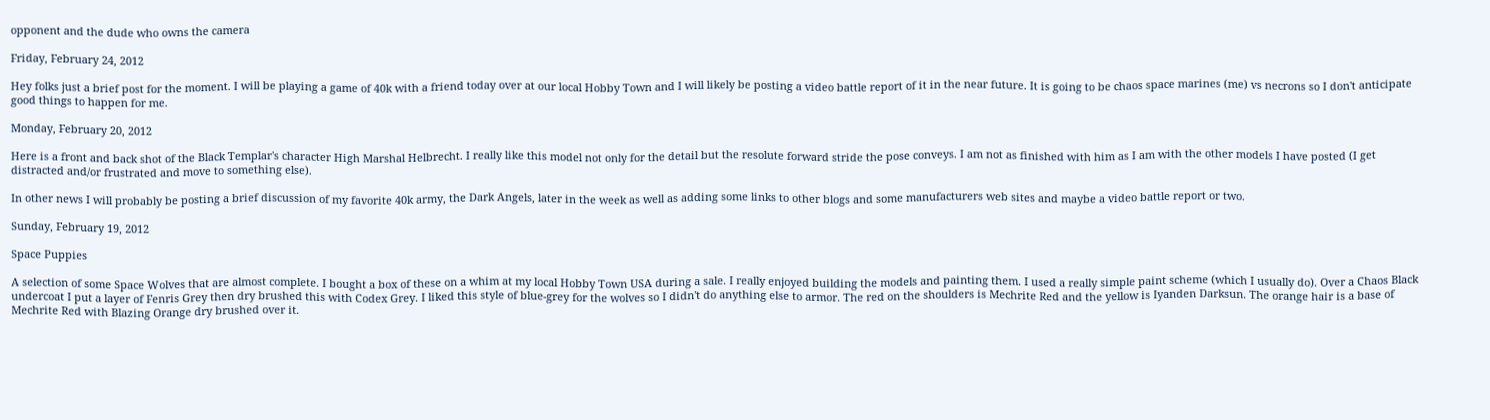opponent and the dude who owns the camera

Friday, February 24, 2012

Hey folks just a brief post for the moment. I will be playing a game of 40k with a friend today over at our local Hobby Town and I will likely be posting a video battle report of it in the near future. It is going to be chaos space marines (me) vs necrons so I don't anticipate good things to happen for me.

Monday, February 20, 2012

Here is a front and back shot of the Black Templar's character High Marshal Helbrecht. I really like this model not only for the detail but the resolute forward stride the pose conveys. I am not as finished with him as I am with the other models I have posted (I get distracted and/or frustrated and move to something else).

In other news I will probably be posting a brief discussion of my favorite 40k army, the Dark Angels, later in the week as well as adding some links to other blogs and some manufacturers web sites and maybe a video battle report or two.

Sunday, February 19, 2012

Space Puppies

A selection of some Space Wolves that are almost complete. I bought a box of these on a whim at my local Hobby Town USA during a sale. I really enjoyed building the models and painting them. I used a really simple paint scheme (which I usually do). Over a Chaos Black undercoat I put a layer of Fenris Grey then dry brushed this with Codex Grey. I liked this style of blue-grey for the wolves so I didn't do anything else to armor. The red on the shoulders is Mechrite Red and the yellow is Iyanden Darksun. The orange hair is a base of Mechrite Red with Blazing Orange dry brushed over it.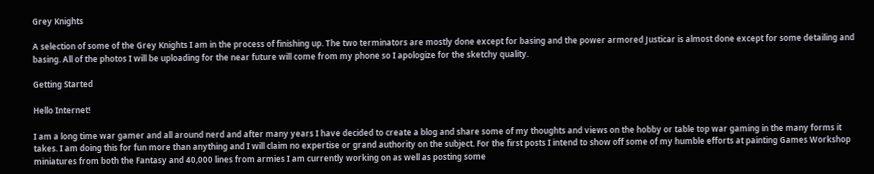Grey Knights

A selection of some of the Grey Knights I am in the process of finishing up. The two terminators are mostly done except for basing and the power armored Justicar is almost done except for some detailing and basing. All of the photos I will be uploading for the near future will come from my phone so I apologize for the sketchy quality.

Getting Started

Hello Internet!

I am a long time war gamer and all around nerd and after many years I have decided to create a blog and share some of my thoughts and views on the hobby or table top war gaming in the many forms it takes. I am doing this for fun more than anything and I will claim no expertise or grand authority on the subject. For the first posts I intend to show off some of my humble efforts at painting Games Workshop miniatures from both the Fantasy and 40,000 lines from armies I am currently working on as well as posting some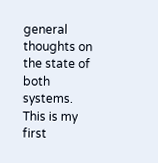general thoughts on the state of both systems. This is my first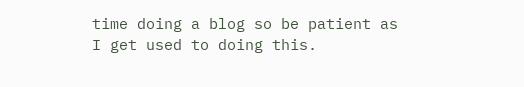time doing a blog so be patient as I get used to doing this.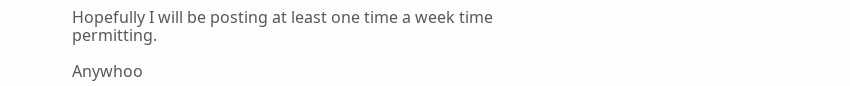Hopefully I will be posting at least one time a week time permitting.

Anywhoo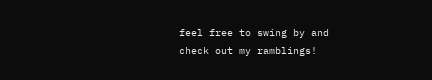feel free to swing by and check out my ramblings!